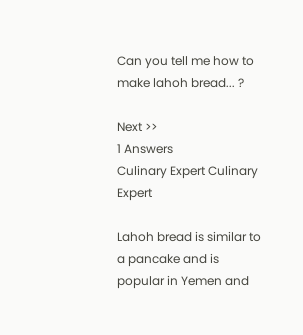Can you tell me how to make lahoh bread... ?

Next >>
1 Answers
Culinary Expert Culinary Expert

Lahoh bread is similar to a pancake and is popular in Yemen and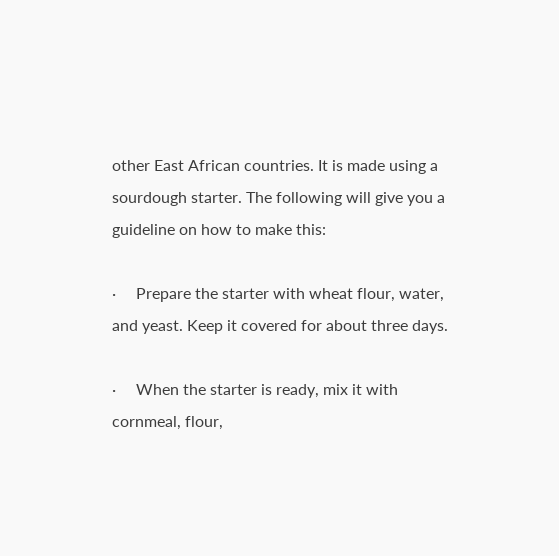other East African countries. It is made using a sourdough starter. The following will give you a guideline on how to make this:

·     Prepare the starter with wheat flour, water, and yeast. Keep it covered for about three days.

·     When the starter is ready, mix it with cornmeal, flour,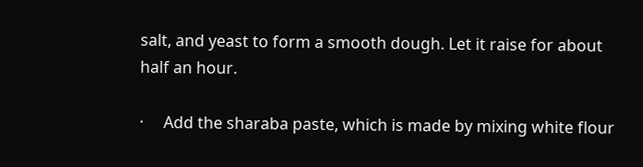salt, and yeast to form a smooth dough. Let it raise for about half an hour.

·     Add the sharaba paste, which is made by mixing white flour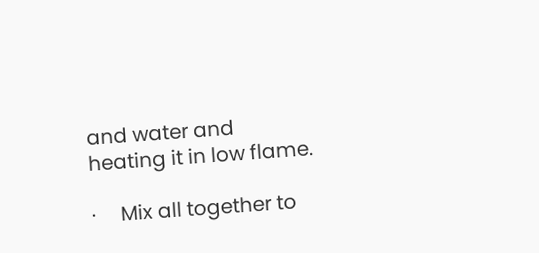and water and heating it in low flame.

·     Mix all together to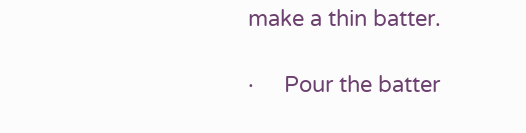make a thin batter.

·     Pour the batter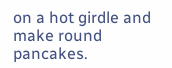on a hot girdle and make round pancakes.